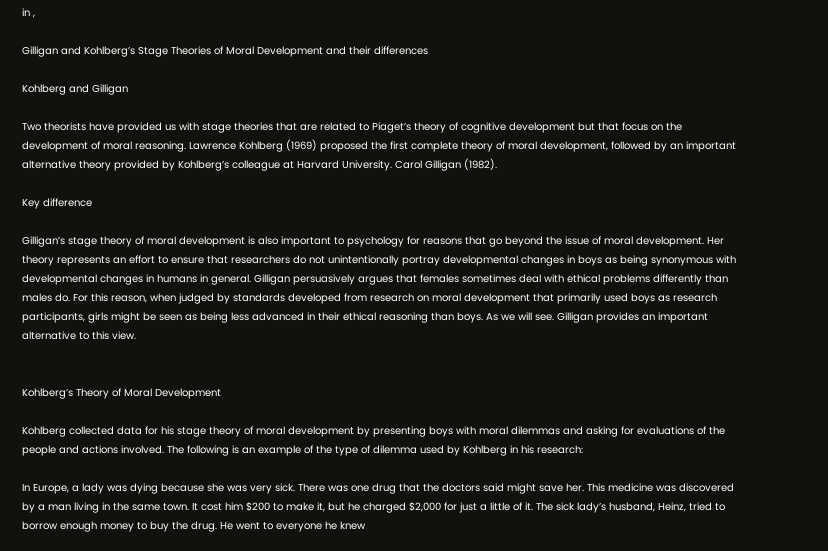in ,

Gilligan and Kohlberg’s Stage Theories of Moral Development and their differences

Kohlberg and Gilligan

Two theorists have provided us with stage theories that are related to Piaget’s theory of cognitive development but that focus on the development of moral reasoning. Lawrence Kohlberg (1969) proposed the first complete theory of moral development, followed by an important alternative theory provided by Kohlberg’s colleague at Harvard University. Carol Gilligan (1982).

Key difference

Gilligan’s stage theory of moral development is also important to psychology for reasons that go beyond the issue of moral development. Her theory represents an effort to ensure that researchers do not unintentionally portray developmental changes in boys as being synonymous with developmental changes in humans in general. Gilligan persuasively argues that females sometimes deal with ethical problems differently than males do. For this reason, when judged by standards developed from research on moral development that primarily used boys as research participants, girls might be seen as being less advanced in their ethical reasoning than boys. As we will see. Gilligan provides an important alternative to this view.


Kohlberg’s Theory of Moral Development

Kohlberg collected data for his stage theory of moral development by presenting boys with moral dilemmas and asking for evaluations of the people and actions involved. The following is an example of the type of dilemma used by Kohlberg in his research:

In Europe, a lady was dying because she was very sick. There was one drug that the doctors said might save her. This medicine was discovered by a man living in the same town. It cost him $200 to make it, but he charged $2,000 for just a little of it. The sick lady’s husband, Heinz, tried to borrow enough money to buy the drug. He went to everyone he knew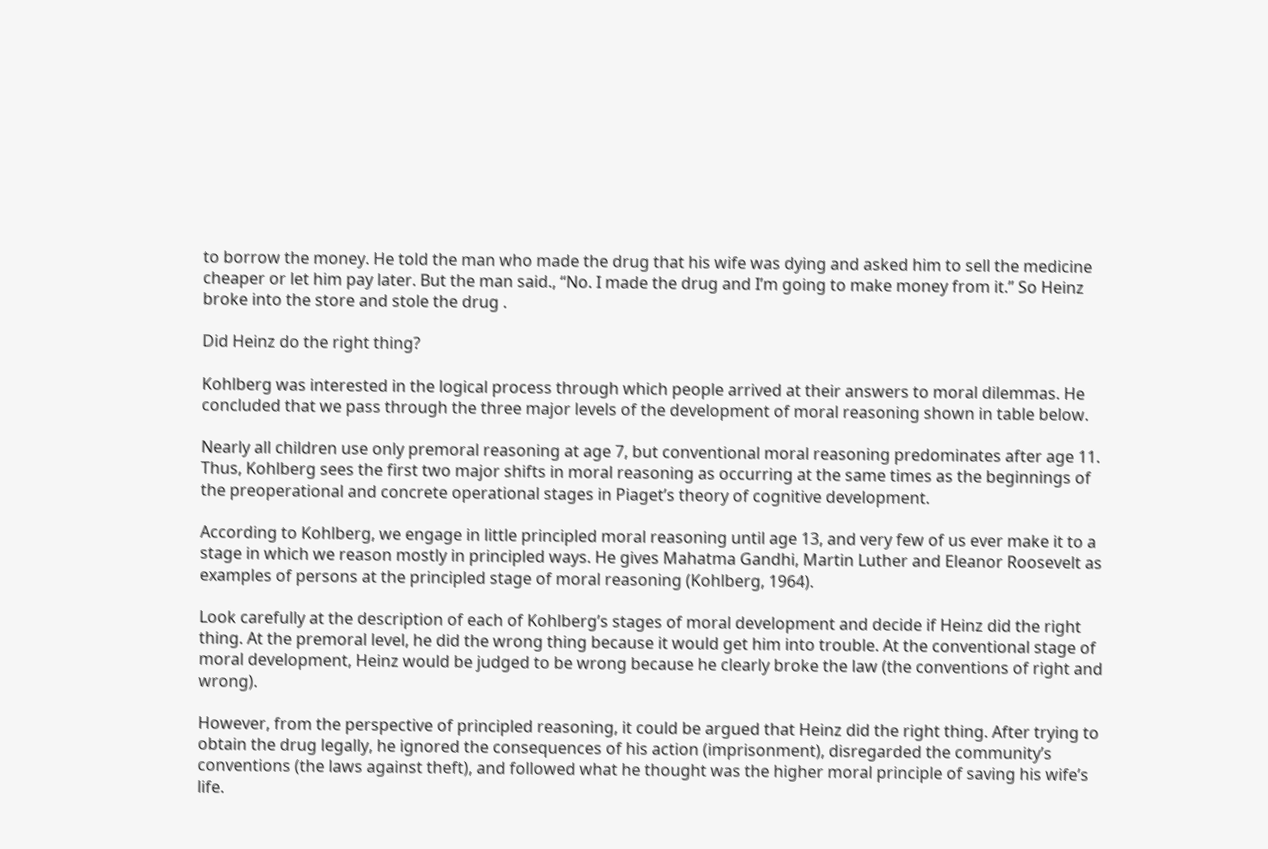to borrow the money. He told the man who made the drug that his wife was dying and asked him to sell the medicine cheaper or let him pay later. But the man said., “No. I made the drug and I’m going to make money from it.” So Heinz broke into the store and stole the drug .

Did Heinz do the right thing?

Kohlberg was interested in the logical process through which people arrived at their answers to moral dilemmas. He concluded that we pass through the three major levels of the development of moral reasoning shown in table below.

Nearly all children use only premoral reasoning at age 7, but conventional moral reasoning predominates after age 11. Thus, Kohlberg sees the first two major shifts in moral reasoning as occurring at the same times as the beginnings of the preoperational and concrete operational stages in Piaget’s theory of cognitive development.

According to Kohlberg, we engage in little principled moral reasoning until age 13, and very few of us ever make it to a stage in which we reason mostly in principled ways. He gives Mahatma Gandhi, Martin Luther and Eleanor Roosevelt as examples of persons at the principled stage of moral reasoning (Kohlberg, 1964).

Look carefully at the description of each of Kohlberg’s stages of moral development and decide if Heinz did the right thing. At the premoral level, he did the wrong thing because it would get him into trouble. At the conventional stage of moral development, Heinz would be judged to be wrong because he clearly broke the law (the conventions of right and wrong).

However, from the perspective of principled reasoning, it could be argued that Heinz did the right thing. After trying to obtain the drug legally, he ignored the consequences of his action (imprisonment), disregarded the community’s conventions (the laws against theft), and followed what he thought was the higher moral principle of saving his wife’s life.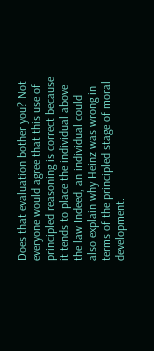Does that evaluation bother you? Not everyone would agree that this use of principled reasoning is correct because it tends to place the individual above the law Indeed, an individual could also explain why Heinz was wrong in terms of the principled stage of moral development.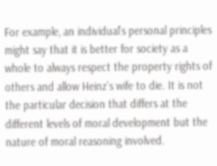For example, an individual’s personal principles might say that it is better for society as a whole to always respect the property rights of others and allow Heinz’s wife to die. It is not the particular decision that differs at the different levels of moral development but the nature of moral reasoning involved.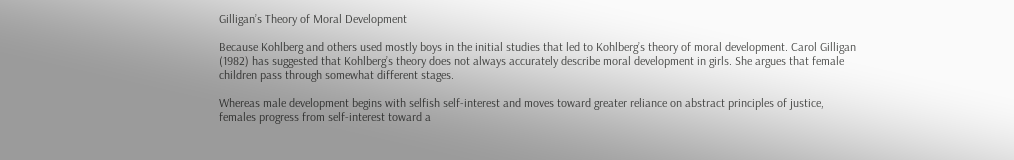Gilligan’s Theory of Moral Development

Because Kohlberg and others used mostly boys in the initial studies that led to Kohlberg’s theory of moral development. Carol Gilligan (1982) has suggested that Kohlberg’s theory does not always accurately describe moral development in girls. She argues that female children pass through somewhat different stages.

Whereas male development begins with selfish self-interest and moves toward greater reliance on abstract principles of justice, females progress from self-interest toward a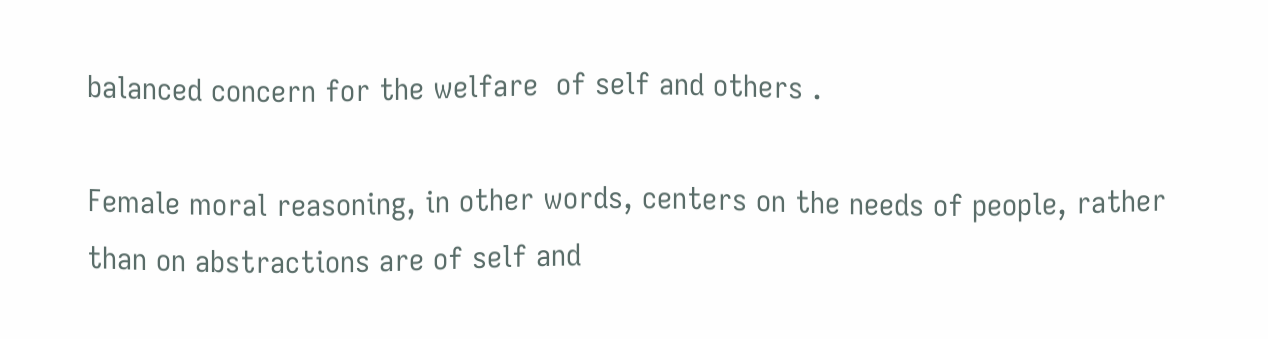balanced concern for the welfare  of self and others .

Female moral reasoning, in other words, centers on the needs of people, rather than on abstractions are of self and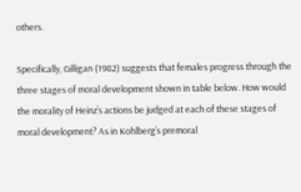others.

Specifically, Gilligan (1982) suggests that females progress through the three stages of moral development shown in table below. How would the morality of Heinz’s actions be judged at each of these stages of moral development? As in Kohlberg’s premoral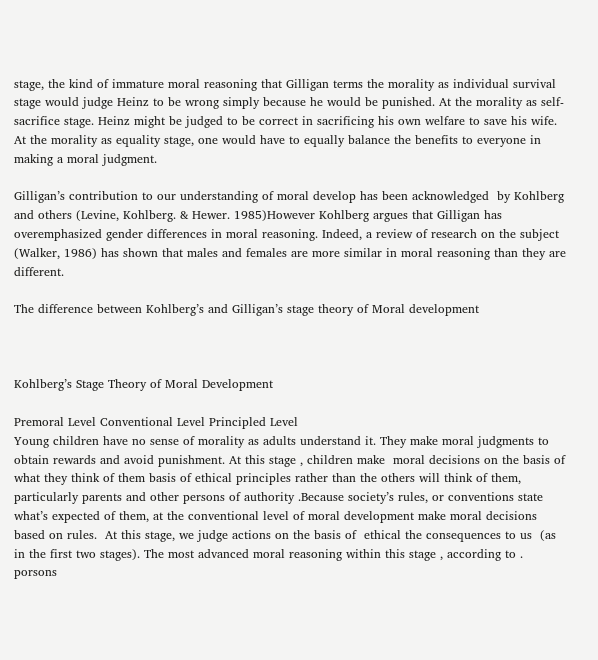stage, the kind of immature moral reasoning that Gilligan terms the morality as individual survival stage would judge Heinz to be wrong simply because he would be punished. At the morality as self-sacrifice stage. Heinz might be judged to be correct in sacrificing his own welfare to save his wife. At the morality as equality stage, one would have to equally balance the benefits to everyone in making a moral judgment.

Gilligan’s contribution to our understanding of moral develop has been acknowledged  by Kohlberg and others (Levine, Kohlberg. & Hewer. 1985)However Kohlberg argues that Gilligan has overemphasized gender differences in moral reasoning. Indeed, a review of research on the subject (Walker, 1986) has shown that males and females are more similar in moral reasoning than they are different.

The difference between Kohlberg’s and Gilligan’s stage theory of Moral development



Kohlberg’s Stage Theory of Moral Development

Premoral Level Conventional Level Principled Level
Young children have no sense of morality as adults understand it. They make moral judgments to obtain rewards and avoid punishment. At this stage , children make  moral decisions on the basis of what they think of them basis of ethical principles rather than the others will think of them, particularly parents and other persons of authority .Because society’s rules, or conventions state what’s expected of them, at the conventional level of moral development make moral decisions based on rules.  At this stage, we judge actions on the basis of  ethical the consequences to us  (as in the first two stages). The most advanced moral reasoning within this stage , according to . porsons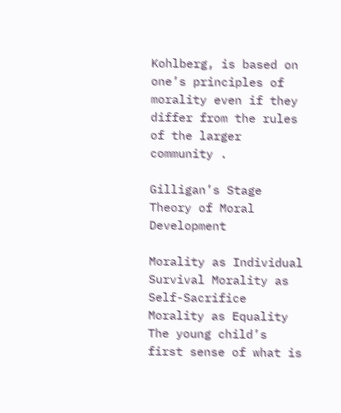Kohlberg, is based on one’s principles of morality even if they differ from the rules of the larger community .

Gilligan’s Stage Theory of Moral Development

Morality as Individual Survival Morality as Self-Sacrifice Morality as Equality
The young child’s first sense of what is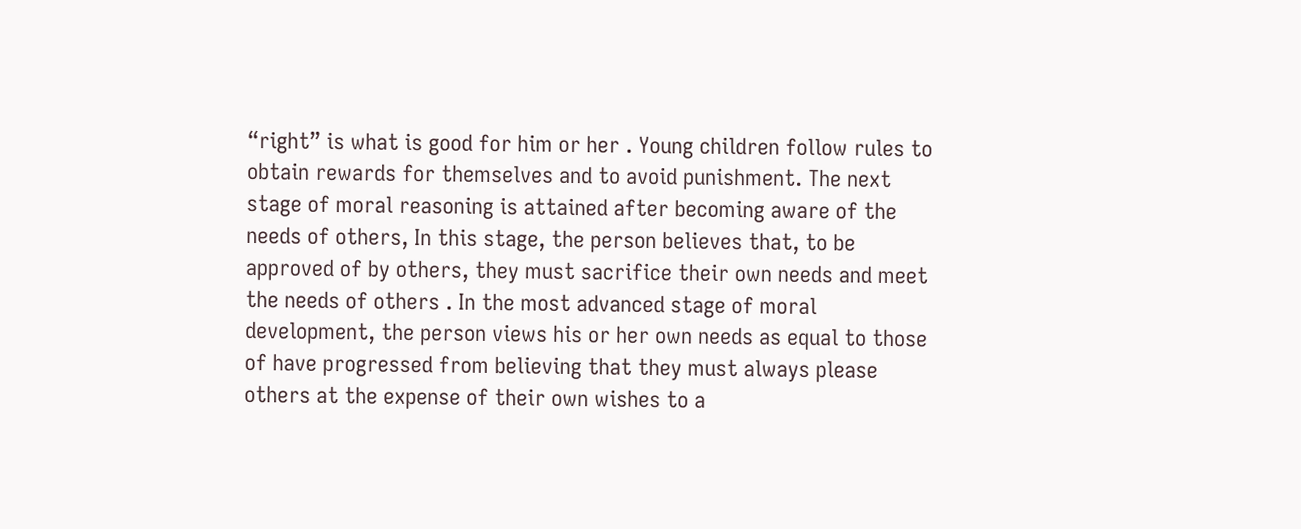“right” is what is good for him or her . Young children follow rules to obtain rewards for themselves and to avoid punishment. The next stage of moral reasoning is attained after becoming aware of the needs of others, In this stage, the person believes that, to be approved of by others, they must sacrifice their own needs and meet the needs of others . In the most advanced stage of moral development, the person views his or her own needs as equal to those of have progressed from believing that they must always please others at the expense of their own wishes to a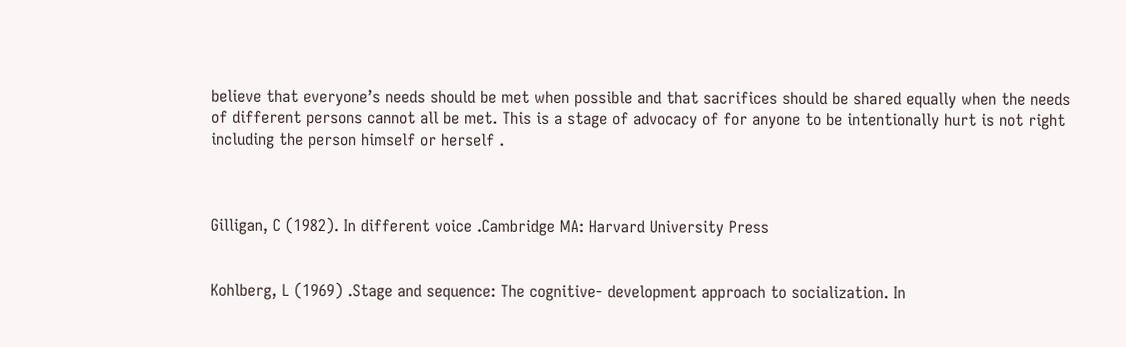believe that everyone’s needs should be met when possible and that sacrifices should be shared equally when the needs of different persons cannot all be met. This is a stage of advocacy of for anyone to be intentionally hurt is not right including the person himself or herself .



Gilligan, C (1982). In different voice .Cambridge MA: Harvard University Press


Kohlberg, L (1969) .Stage and sequence: The cognitive- development approach to socialization. In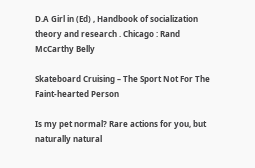D.A Girl in (Ed) , Handbook of socialization theory and research . Chicago : Rand McCarthy Belly

Skateboard Cruising – The Sport Not For The Faint-hearted Person

Is my pet normal? Rare actions for you, but naturally natural